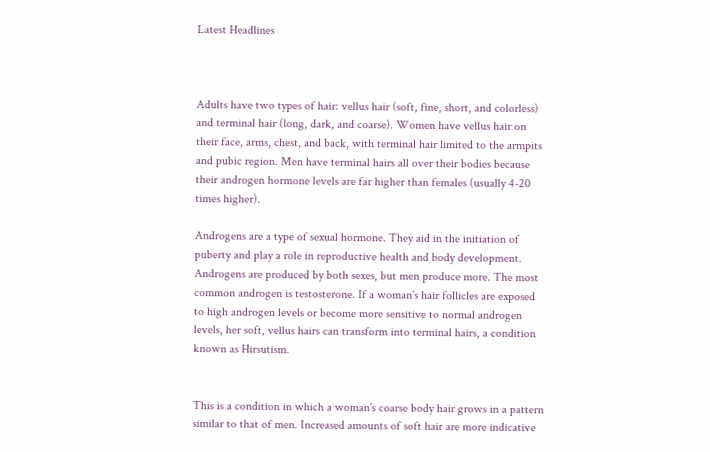Latest Headlines



Adults have two types of hair: vellus hair (soft, fine, short, and colorless) and terminal hair (long, dark, and coarse). Women have vellus hair on their face, arms, chest, and back, with terminal hair limited to the armpits and pubic region. Men have terminal hairs all over their bodies because their androgen hormone levels are far higher than females (usually 4-20 times higher).

Androgens are a type of sexual hormone. They aid in the initiation of puberty and play a role in reproductive health and body development. Androgens are produced by both sexes, but men produce more. The most common androgen is testosterone. If a woman’s hair follicles are exposed to high androgen levels or become more sensitive to normal androgen levels, her soft, vellus hairs can transform into terminal hairs, a condition known as Hirsutism.


This is a condition in which a woman’s coarse body hair grows in a pattern similar to that of men. Increased amounts of soft hair are more indicative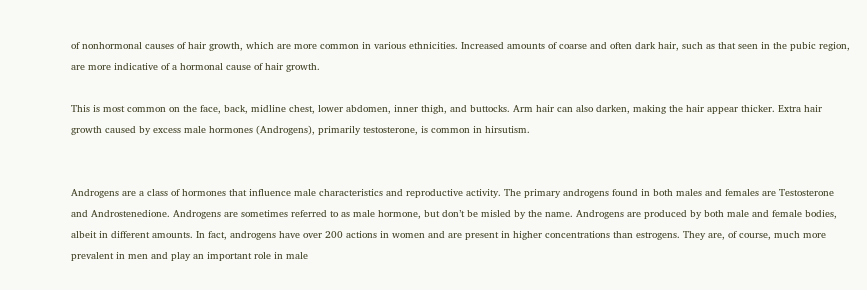of nonhormonal causes of hair growth, which are more common in various ethnicities. Increased amounts of coarse and often dark hair, such as that seen in the pubic region, are more indicative of a hormonal cause of hair growth.

This is most common on the face, back, midline chest, lower abdomen, inner thigh, and buttocks. Arm hair can also darken, making the hair appear thicker. Extra hair growth caused by excess male hormones (Androgens), primarily testosterone, is common in hirsutism.


Androgens are a class of hormones that influence male characteristics and reproductive activity. The primary androgens found in both males and females are Testosterone and Androstenedione. Androgens are sometimes referred to as male hormone, but don’t be misled by the name. Androgens are produced by both male and female bodies, albeit in different amounts. In fact, androgens have over 200 actions in women and are present in higher concentrations than estrogens. They are, of course, much more prevalent in men and play an important role in male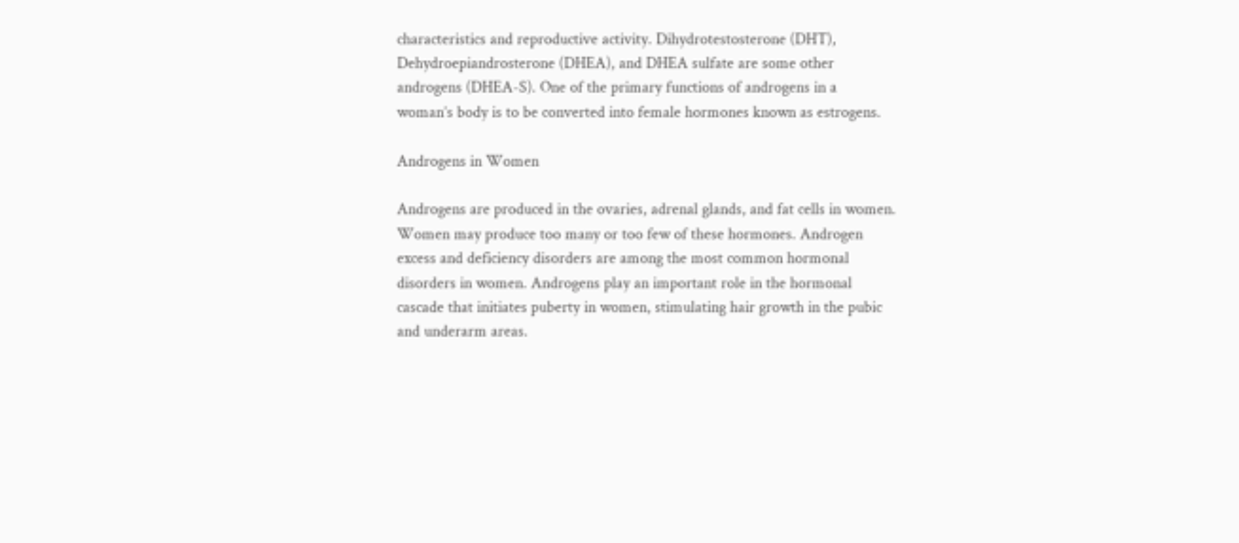characteristics and reproductive activity. Dihydrotestosterone (DHT), Dehydroepiandrosterone (DHEA), and DHEA sulfate are some other androgens (DHEA-S). One of the primary functions of androgens in a woman’s body is to be converted into female hormones known as estrogens.

Androgens in Women

Androgens are produced in the ovaries, adrenal glands, and fat cells in women. Women may produce too many or too few of these hormones. Androgen excess and deficiency disorders are among the most common hormonal disorders in women. Androgens play an important role in the hormonal cascade that initiates puberty in women, stimulating hair growth in the pubic and underarm areas.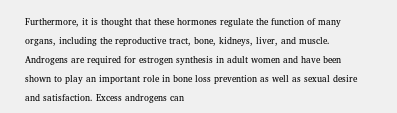Furthermore, it is thought that these hormones regulate the function of many organs, including the reproductive tract, bone, kidneys, liver, and muscle. Androgens are required for estrogen synthesis in adult women and have been shown to play an important role in bone loss prevention as well as sexual desire and satisfaction. Excess androgens can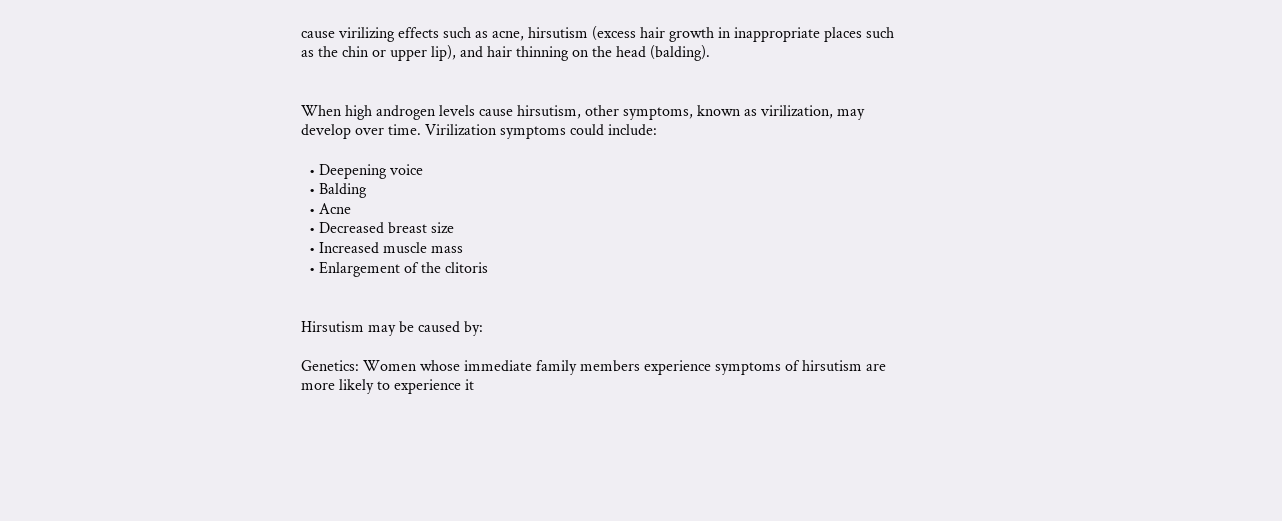cause virilizing effects such as acne, hirsutism (excess hair growth in inappropriate places such as the chin or upper lip), and hair thinning on the head (balding).


When high androgen levels cause hirsutism, other symptoms, known as virilization, may develop over time. Virilization symptoms could include:

  • Deepening voice
  • Balding
  • Acne
  • Decreased breast size
  • Increased muscle mass
  • Enlargement of the clitoris


Hirsutism may be caused by:

Genetics: Women whose immediate family members experience symptoms of hirsutism are more likely to experience it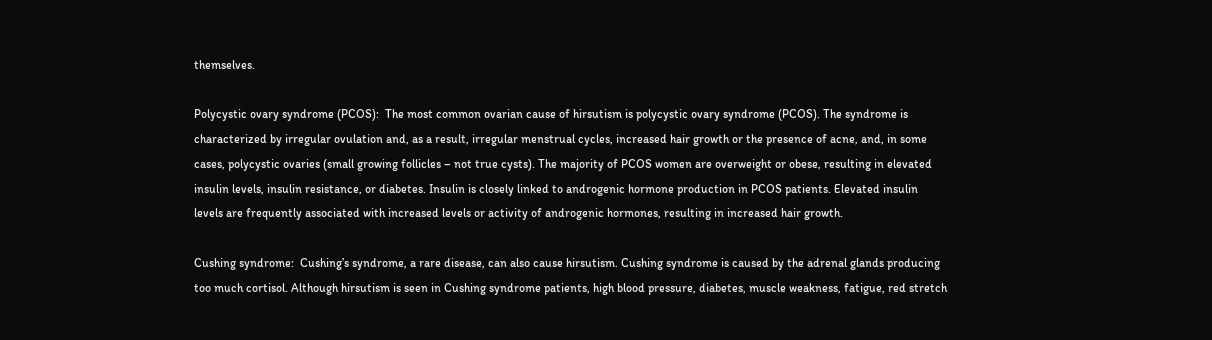themselves.

Polycystic ovary syndrome (PCOS):  The most common ovarian cause of hirsutism is polycystic ovary syndrome (PCOS). The syndrome is characterized by irregular ovulation and, as a result, irregular menstrual cycles, increased hair growth or the presence of acne, and, in some cases, polycystic ovaries (small growing follicles – not true cysts). The majority of PCOS women are overweight or obese, resulting in elevated insulin levels, insulin resistance, or diabetes. Insulin is closely linked to androgenic hormone production in PCOS patients. Elevated insulin levels are frequently associated with increased levels or activity of androgenic hormones, resulting in increased hair growth.

Cushing syndrome:  Cushing’s syndrome, a rare disease, can also cause hirsutism. Cushing syndrome is caused by the adrenal glands producing too much cortisol. Although hirsutism is seen in Cushing syndrome patients, high blood pressure, diabetes, muscle weakness, fatigue, red stretch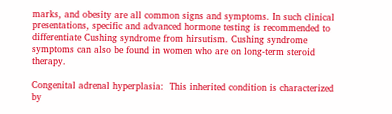marks, and obesity are all common signs and symptoms. In such clinical presentations, specific and advanced hormone testing is recommended to differentiate Cushing syndrome from hirsutism. Cushing syndrome symptoms can also be found in women who are on long-term steroid therapy.

Congenital adrenal hyperplasia:  This inherited condition is characterized by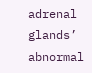adrenal glands’ abnormal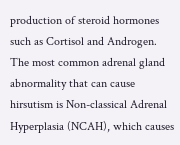production of steroid hormones such as Cortisol and Androgen. The most common adrenal gland abnormality that can cause hirsutism is Non-classical Adrenal Hyperplasia (NCAH), which causes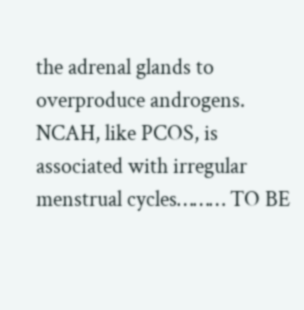the adrenal glands to overproduce androgens. NCAH, like PCOS, is associated with irregular menstrual cycles……… TO BE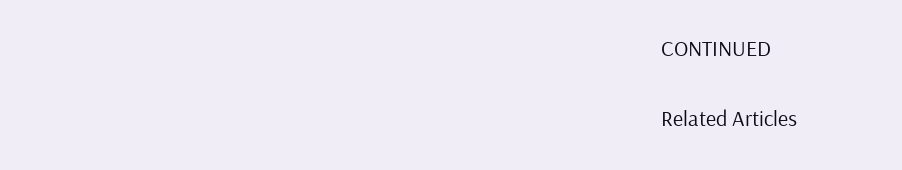CONTINUED

Related Articles